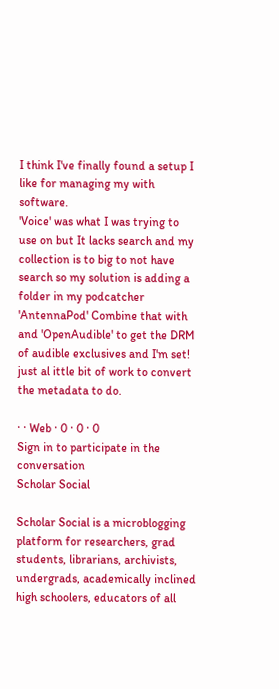I think I've finally found a setup I like for managing my with software.
'Voice' was what I was trying to use on but It lacks search and my collection is to big to not have search so my solution is adding a folder in my podcatcher 'AntennaPod' Combine that with and 'OpenAudible' to get the DRM of audible exclusives and I'm set! just al ittle bit of work to convert the metadata to do.

· · Web · 0 · 0 · 0
Sign in to participate in the conversation
Scholar Social

Scholar Social is a microblogging platform for researchers, grad students, librarians, archivists, undergrads, academically inclined high schoolers, educators of all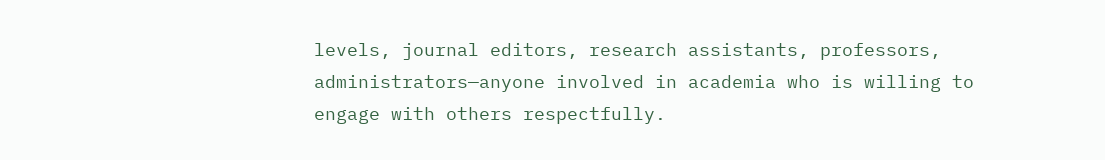levels, journal editors, research assistants, professors, administrators—anyone involved in academia who is willing to engage with others respectfully.